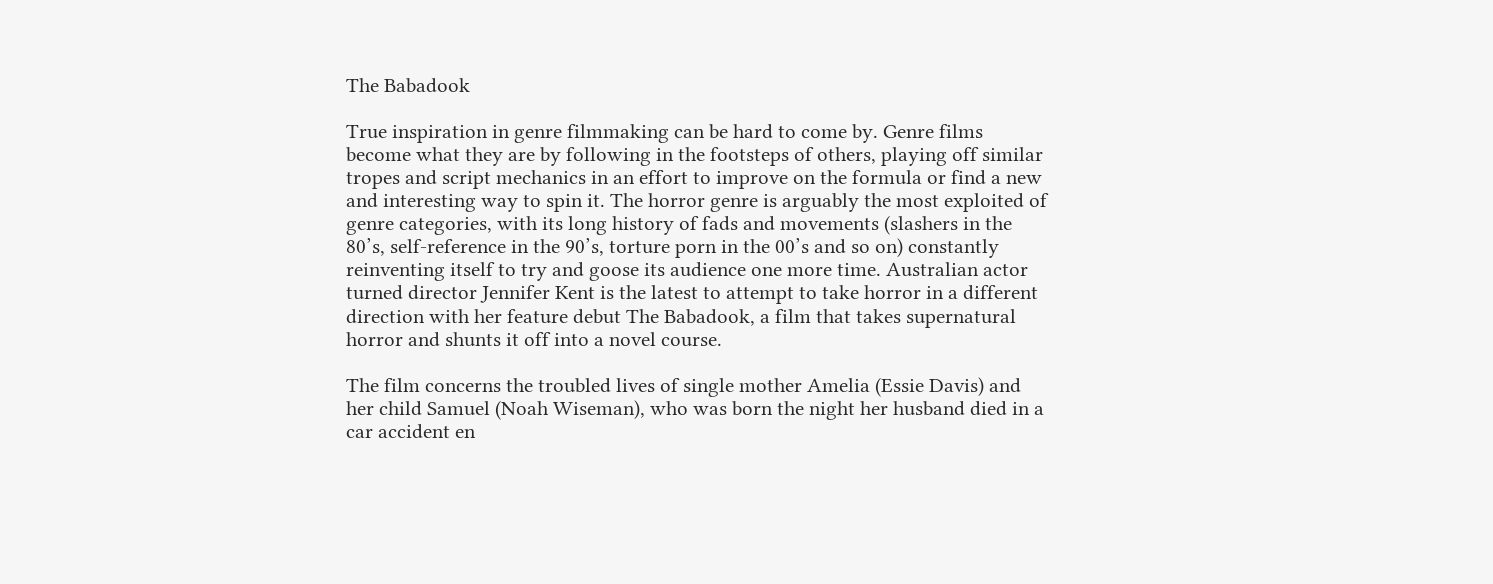The Babadook

True inspiration in genre filmmaking can be hard to come by. Genre films become what they are by following in the footsteps of others, playing off similar tropes and script mechanics in an effort to improve on the formula or find a new and interesting way to spin it. The horror genre is arguably the most exploited of genre categories, with its long history of fads and movements (slashers in the 80’s, self-reference in the 90’s, torture porn in the 00’s and so on) constantly reinventing itself to try and goose its audience one more time. Australian actor turned director Jennifer Kent is the latest to attempt to take horror in a different direction with her feature debut The Babadook, a film that takes supernatural horror and shunts it off into a novel course.

The film concerns the troubled lives of single mother Amelia (Essie Davis) and her child Samuel (Noah Wiseman), who was born the night her husband died in a car accident en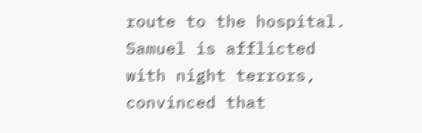route to the hospital. Samuel is afflicted with night terrors, convinced that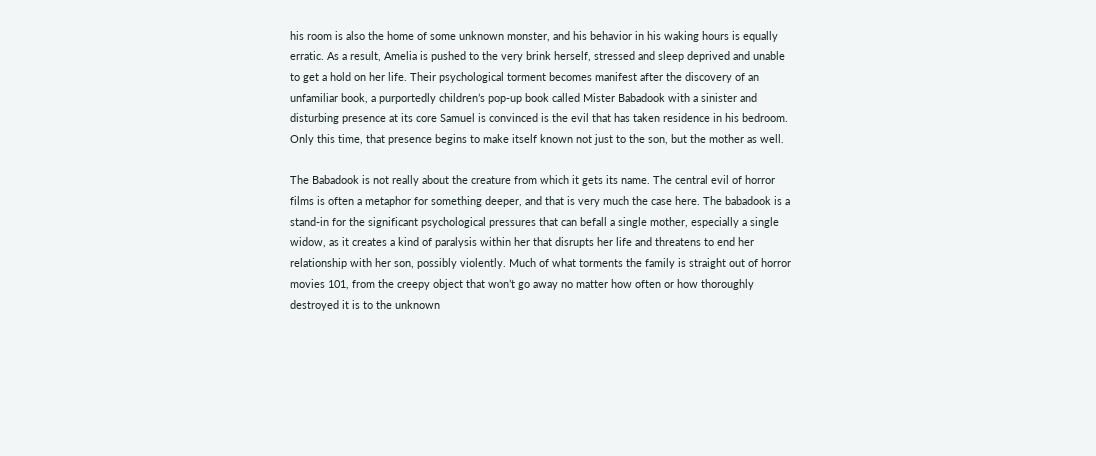his room is also the home of some unknown monster, and his behavior in his waking hours is equally erratic. As a result, Amelia is pushed to the very brink herself, stressed and sleep deprived and unable to get a hold on her life. Their psychological torment becomes manifest after the discovery of an unfamiliar book, a purportedly children’s pop-up book called Mister Babadook with a sinister and disturbing presence at its core Samuel is convinced is the evil that has taken residence in his bedroom. Only this time, that presence begins to make itself known not just to the son, but the mother as well.

The Babadook is not really about the creature from which it gets its name. The central evil of horror films is often a metaphor for something deeper, and that is very much the case here. The babadook is a stand-in for the significant psychological pressures that can befall a single mother, especially a single widow, as it creates a kind of paralysis within her that disrupts her life and threatens to end her relationship with her son, possibly violently. Much of what torments the family is straight out of horror movies 101, from the creepy object that won’t go away no matter how often or how thoroughly destroyed it is to the unknown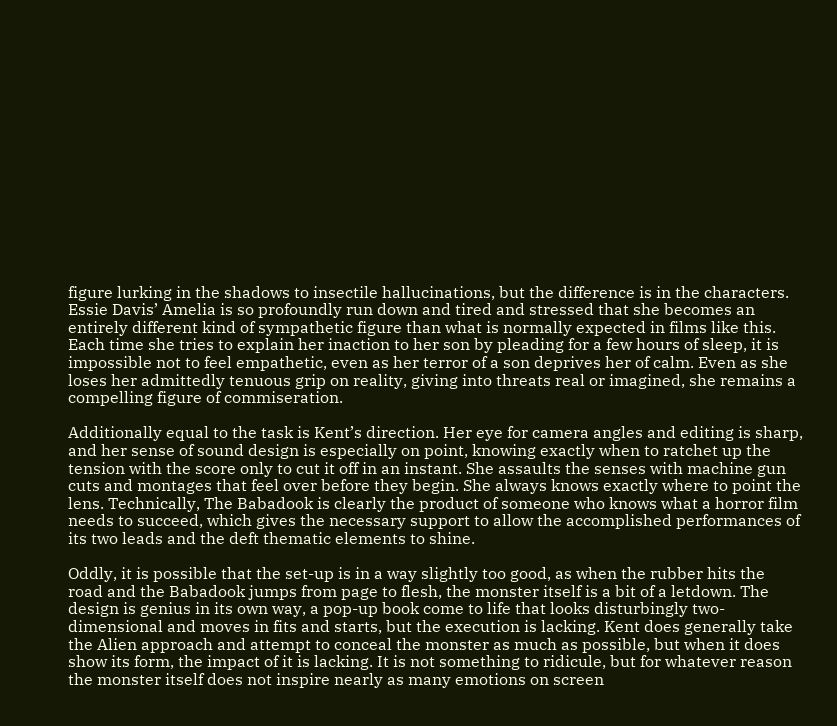figure lurking in the shadows to insectile hallucinations, but the difference is in the characters. Essie Davis’ Amelia is so profoundly run down and tired and stressed that she becomes an entirely different kind of sympathetic figure than what is normally expected in films like this. Each time she tries to explain her inaction to her son by pleading for a few hours of sleep, it is impossible not to feel empathetic, even as her terror of a son deprives her of calm. Even as she loses her admittedly tenuous grip on reality, giving into threats real or imagined, she remains a compelling figure of commiseration.

Additionally equal to the task is Kent’s direction. Her eye for camera angles and editing is sharp, and her sense of sound design is especially on point, knowing exactly when to ratchet up the tension with the score only to cut it off in an instant. She assaults the senses with machine gun cuts and montages that feel over before they begin. She always knows exactly where to point the lens. Technically, The Babadook is clearly the product of someone who knows what a horror film needs to succeed, which gives the necessary support to allow the accomplished performances of its two leads and the deft thematic elements to shine.

Oddly, it is possible that the set-up is in a way slightly too good, as when the rubber hits the road and the Babadook jumps from page to flesh, the monster itself is a bit of a letdown. The design is genius in its own way, a pop-up book come to life that looks disturbingly two-dimensional and moves in fits and starts, but the execution is lacking. Kent does generally take the Alien approach and attempt to conceal the monster as much as possible, but when it does show its form, the impact of it is lacking. It is not something to ridicule, but for whatever reason the monster itself does not inspire nearly as many emotions on screen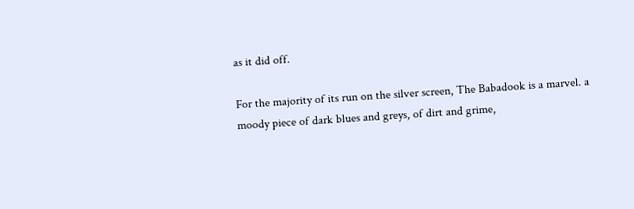as it did off.

For the majority of its run on the silver screen, The Babadook is a marvel. a moody piece of dark blues and greys, of dirt and grime,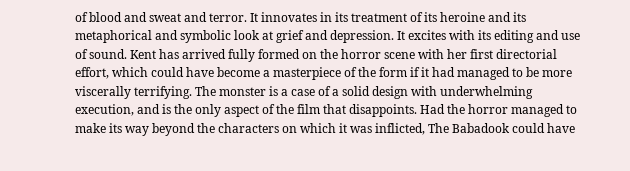of blood and sweat and terror. It innovates in its treatment of its heroine and its metaphorical and symbolic look at grief and depression. It excites with its editing and use of sound. Kent has arrived fully formed on the horror scene with her first directorial effort, which could have become a masterpiece of the form if it had managed to be more viscerally terrifying. The monster is a case of a solid design with underwhelming execution, and is the only aspect of the film that disappoints. Had the horror managed to make its way beyond the characters on which it was inflicted, The Babadook could have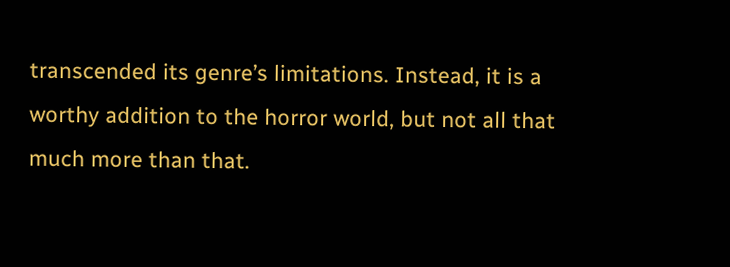transcended its genre’s limitations. Instead, it is a worthy addition to the horror world, but not all that much more than that.